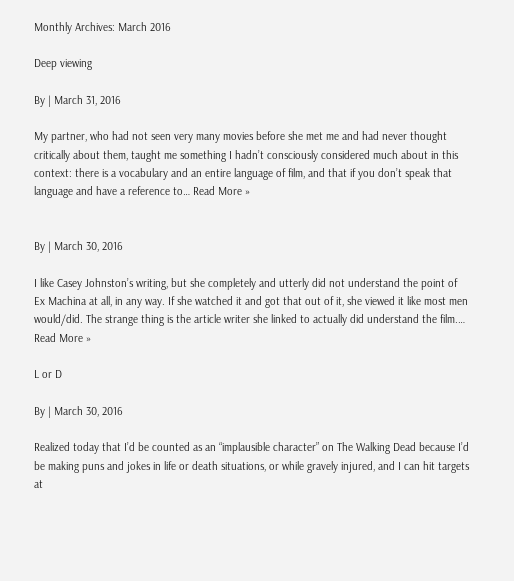Monthly Archives: March 2016

Deep viewing

By | March 31, 2016

My partner, who had not seen very many movies before she met me and had never thought critically about them, taught me something I hadn’t consciously considered much about in this context: there is a vocabulary and an entire language of film, and that if you don’t speak that language and have a reference to… Read More »


By | March 30, 2016

I like Casey Johnston’s writing, but she completely and utterly did not understand the point of Ex Machina at all, in any way. If she watched it and got that out of it, she viewed it like most men would/did. The strange thing is the article writer she linked to actually did understand the film.… Read More »

L or D

By | March 30, 2016

Realized today that I’d be counted as an “implausible character” on The Walking Dead because I’d be making puns and jokes in life or death situations, or while gravely injured, and I can hit targets at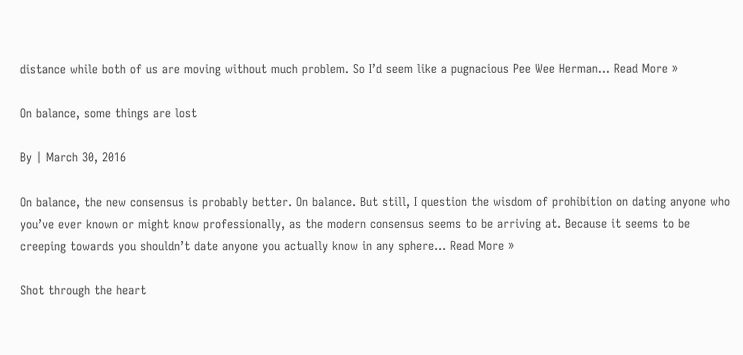distance while both of us are moving without much problem. So I’d seem like a pugnacious Pee Wee Herman… Read More »

On balance, some things are lost

By | March 30, 2016

On balance, the new consensus is probably better. On balance. But still, I question the wisdom of prohibition on dating anyone who you’ve ever known or might know professionally, as the modern consensus seems to be arriving at. Because it seems to be creeping towards you shouldn’t date anyone you actually know in any sphere… Read More »

Shot through the heart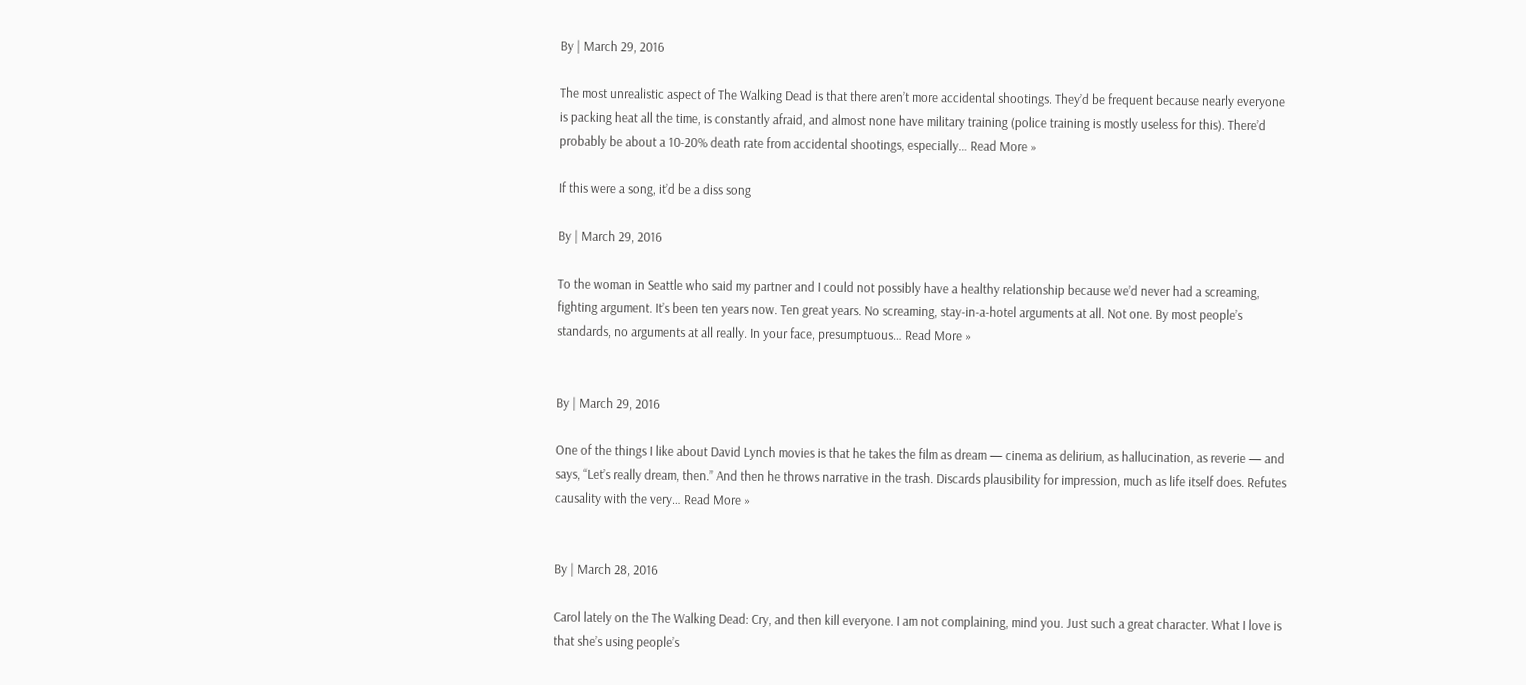By | March 29, 2016

The most unrealistic aspect of The Walking Dead is that there aren’t more accidental shootings. They’d be frequent because nearly everyone is packing heat all the time, is constantly afraid, and almost none have military training (police training is mostly useless for this). There’d probably be about a 10-20% death rate from accidental shootings, especially… Read More »

If this were a song, it’d be a diss song

By | March 29, 2016

To the woman in Seattle who said my partner and I could not possibly have a healthy relationship because we’d never had a screaming, fighting argument. It’s been ten years now. Ten great years. No screaming, stay-in-a-hotel arguments at all. Not one. By most people’s standards, no arguments at all really. In your face, presumptuous… Read More »


By | March 29, 2016

One of the things I like about David Lynch movies is that he takes the film as dream — cinema as delirium, as hallucination, as reverie — and says, “Let’s really dream, then.” And then he throws narrative in the trash. Discards plausibility for impression, much as life itself does. Refutes causality with the very… Read More »


By | March 28, 2016

Carol lately on the The Walking Dead: Cry, and then kill everyone. I am not complaining, mind you. Just such a great character. What I love is that she’s using people’s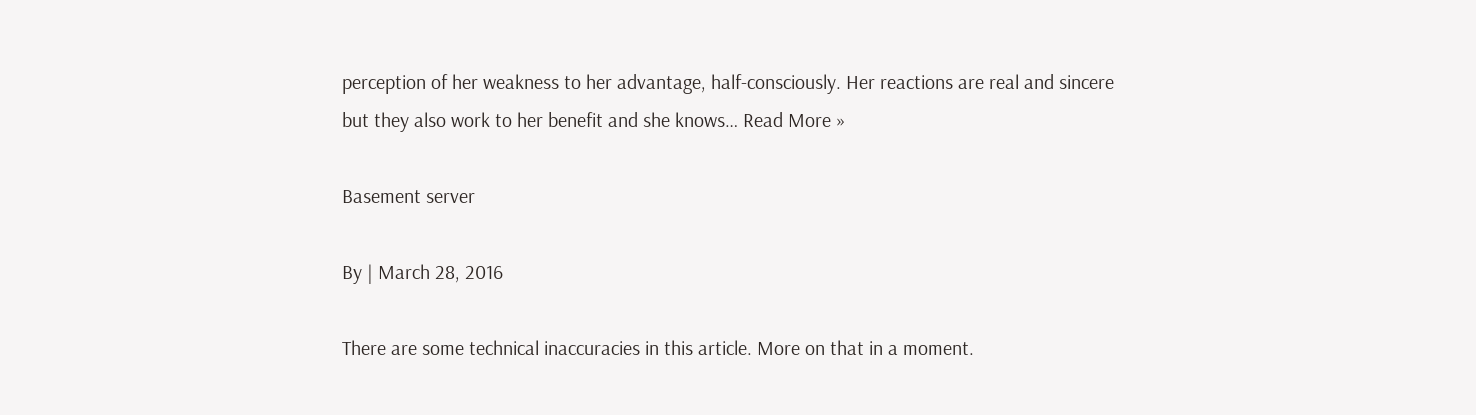perception of her weakness to her advantage, half-consciously. Her reactions are real and sincere but they also work to her benefit and she knows… Read More »

Basement server

By | March 28, 2016

There are some technical inaccuracies in this article. More on that in a moment.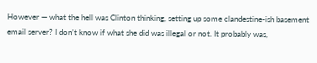However — what the hell was Clinton thinking, setting up some clandestine-ish basement email server? I don’t know if what she did was illegal or not. It probably was,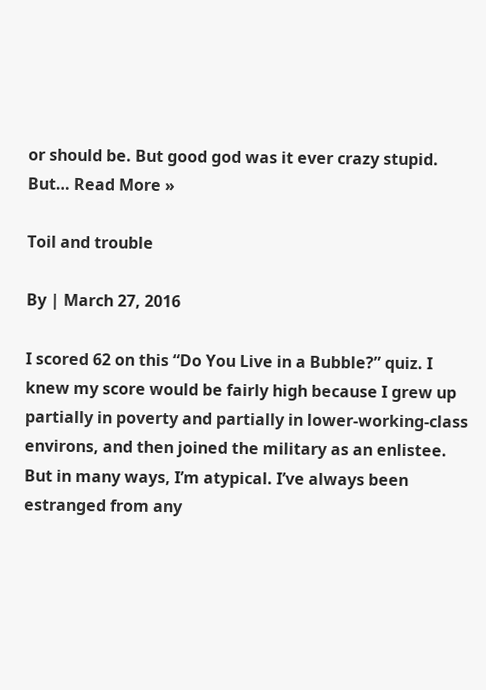or should be. But good god was it ever crazy stupid. But… Read More »

Toil and trouble

By | March 27, 2016

I scored 62 on this “Do You Live in a Bubble?” quiz. I knew my score would be fairly high because I grew up partially in poverty and partially in lower-working-class environs, and then joined the military as an enlistee. But in many ways, I’m atypical. I’ve always been estranged from any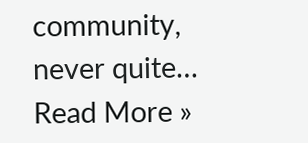community, never quite… Read More »